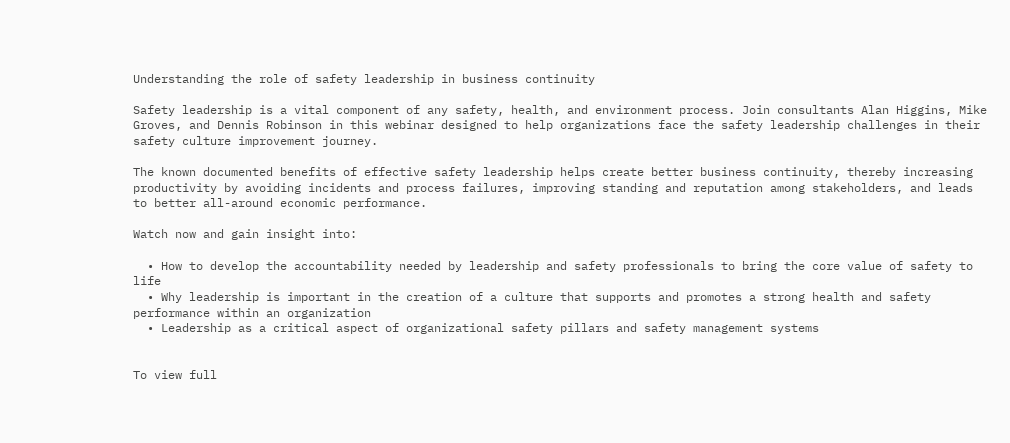Understanding the role of safety leadership in business continuity

Safety leadership is a vital component of any safety, health, and environment process. Join consultants Alan Higgins, Mike Groves, and Dennis Robinson in this webinar designed to help organizations face the safety leadership challenges in their safety culture improvement journey.

The known documented benefits of effective safety leadership helps create better business continuity, thereby increasing productivity by avoiding incidents and process failures, improving standing and reputation among stakeholders, and leads to better all-around economic performance.

Watch now and gain insight into:

  • How to develop the accountability needed by leadership and safety professionals to bring the core value of safety to life
  • Why leadership is important in the creation of a culture that supports and promotes a strong health and safety performance within an organization
  • Leadership as a critical aspect of organizational safety pillars and safety management systems


To view full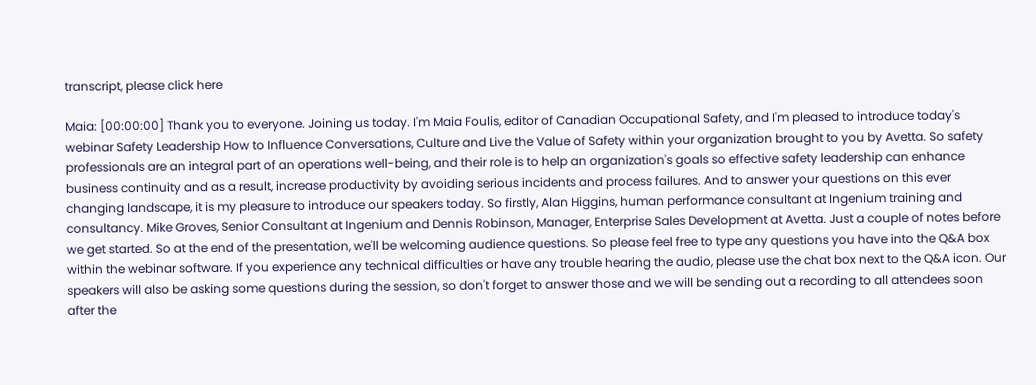transcript, please click here

Maia: [00:00:00] Thank you to everyone. Joining us today. I'm Maia Foulis, editor of Canadian Occupational Safety, and I'm pleased to introduce today's webinar Safety Leadership How to Influence Conversations, Culture and Live the Value of Safety within your organization brought to you by Avetta. So safety professionals are an integral part of an operations well-being, and their role is to help an organization's goals so effective safety leadership can enhance business continuity and as a result, increase productivity by avoiding serious incidents and process failures. And to answer your questions on this ever changing landscape, it is my pleasure to introduce our speakers today. So firstly, Alan Higgins, human performance consultant at Ingenium training and consultancy. Mike Groves, Senior Consultant at Ingenium and Dennis Robinson, Manager, Enterprise Sales Development at Avetta. Just a couple of notes before we get started. So at the end of the presentation, we'll be welcoming audience questions. So please feel free to type any questions you have into the Q&A box within the webinar software. If you experience any technical difficulties or have any trouble hearing the audio, please use the chat box next to the Q&A icon. Our speakers will also be asking some questions during the session, so don't forget to answer those and we will be sending out a recording to all attendees soon after the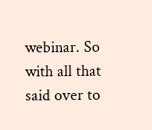webinar. So with all that said over to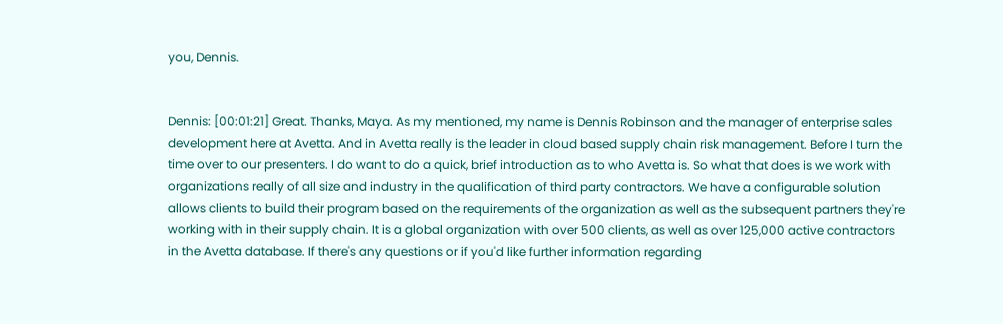you, Dennis.


Dennis: [00:01:21] Great. Thanks, Maya. As my mentioned, my name is Dennis Robinson and the manager of enterprise sales development here at Avetta. And in Avetta really is the leader in cloud based supply chain risk management. Before I turn the time over to our presenters. I do want to do a quick, brief introduction as to who Avetta is. So what that does is we work with organizations really of all size and industry in the qualification of third party contractors. We have a configurable solution allows clients to build their program based on the requirements of the organization as well as the subsequent partners they're working with in their supply chain. It is a global organization with over 500 clients, as well as over 125,000 active contractors in the Avetta database. If there's any questions or if you'd like further information regarding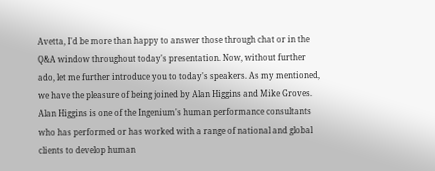Avetta, I'd be more than happy to answer those through chat or in the Q&A window throughout today's presentation. Now, without further ado, let me further introduce you to today's speakers. As my mentioned, we have the pleasure of being joined by Alan Higgins and Mike Groves. Alan Higgins is one of the Ingenium's human performance consultants who has performed or has worked with a range of national and global clients to develop human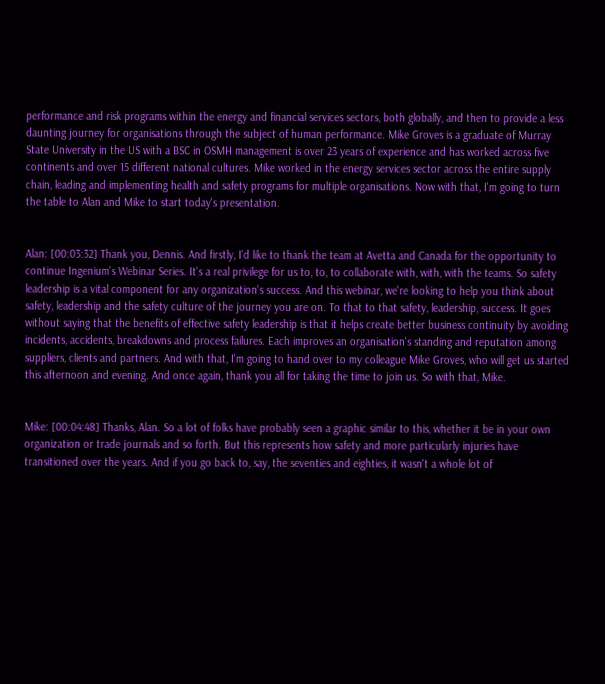performance and risk programs within the energy and financial services sectors, both globally, and then to provide a less daunting journey for organisations through the subject of human performance. Mike Groves is a graduate of Murray State University in the US with a BSC in OSMH management is over 23 years of experience and has worked across five continents and over 15 different national cultures. Mike worked in the energy services sector across the entire supply chain, leading and implementing health and safety programs for multiple organisations. Now with that, I'm going to turn the table to Alan and Mike to start today's presentation.


Alan: [00:03:32] Thank you, Dennis. And firstly, I'd like to thank the team at Avetta and Canada for the opportunity to continue Ingenium's Webinar Series. It's a real privilege for us to, to, to collaborate with, with, with the teams. So safety leadership is a vital component for any organization's success. And this webinar, we're looking to help you think about safety, leadership and the safety culture of the journey you are on. To that to that safety, leadership, success. It goes without saying that the benefits of effective safety leadership is that it helps create better business continuity by avoiding incidents, accidents, breakdowns and process failures. Each improves an organisation's standing and reputation among suppliers, clients and partners. And with that, I'm going to hand over to my colleague Mike Groves, who will get us started this afternoon and evening. And once again, thank you all for taking the time to join us. So with that, Mike.


Mike: [00:04:48] Thanks, Alan. So a lot of folks have probably seen a graphic similar to this, whether it be in your own organization or trade journals and so forth. But this represents how safety and more particularly injuries have transitioned over the years. And if you go back to, say, the seventies and eighties, it wasn't a whole lot of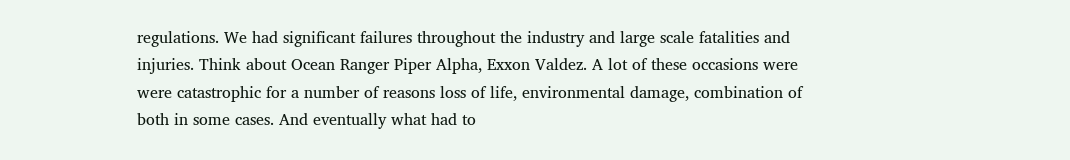regulations. We had significant failures throughout the industry and large scale fatalities and injuries. Think about Ocean Ranger Piper Alpha, Exxon Valdez. A lot of these occasions were were catastrophic for a number of reasons loss of life, environmental damage, combination of both in some cases. And eventually what had to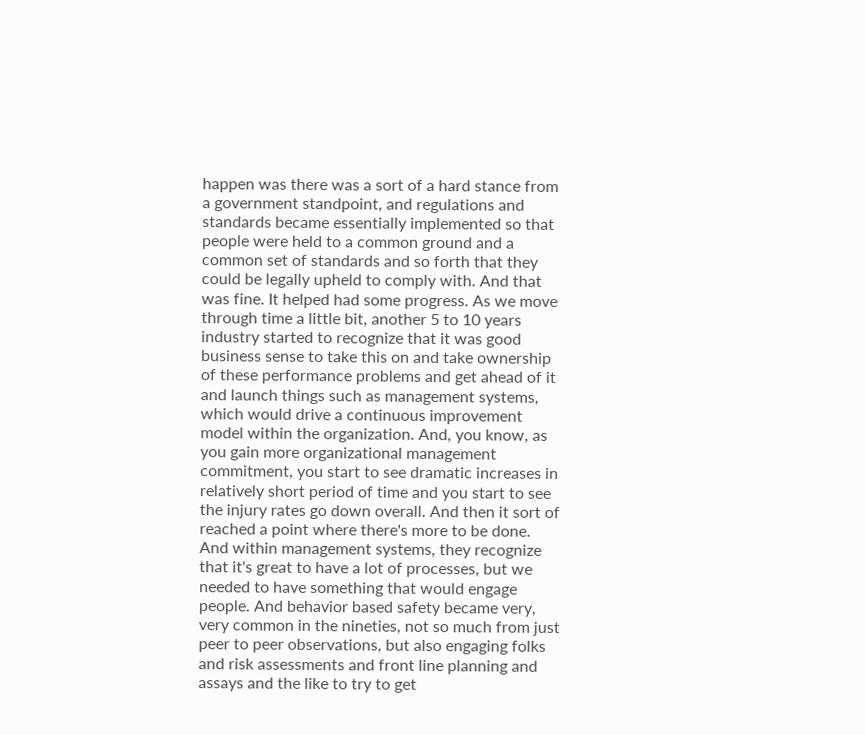happen was there was a sort of a hard stance from a government standpoint, and regulations and standards became essentially implemented so that people were held to a common ground and a common set of standards and so forth that they could be legally upheld to comply with. And that was fine. It helped had some progress. As we move through time a little bit, another 5 to 10 years industry started to recognize that it was good business sense to take this on and take ownership of these performance problems and get ahead of it and launch things such as management systems, which would drive a continuous improvement model within the organization. And, you know, as you gain more organizational management commitment, you start to see dramatic increases in relatively short period of time and you start to see the injury rates go down overall. And then it sort of reached a point where there's more to be done. And within management systems, they recognize that it's great to have a lot of processes, but we needed to have something that would engage people. And behavior based safety became very, very common in the nineties, not so much from just peer to peer observations, but also engaging folks and risk assessments and front line planning and assays and the like to try to get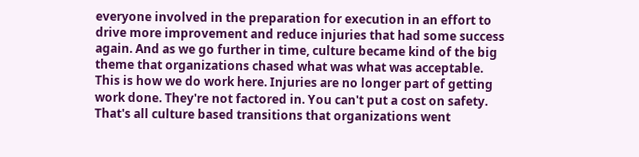everyone involved in the preparation for execution in an effort to drive more improvement and reduce injuries that had some success again. And as we go further in time, culture became kind of the big theme that organizations chased what was what was acceptable. This is how we do work here. Injuries are no longer part of getting work done. They're not factored in. You can't put a cost on safety. That's all culture based transitions that organizations went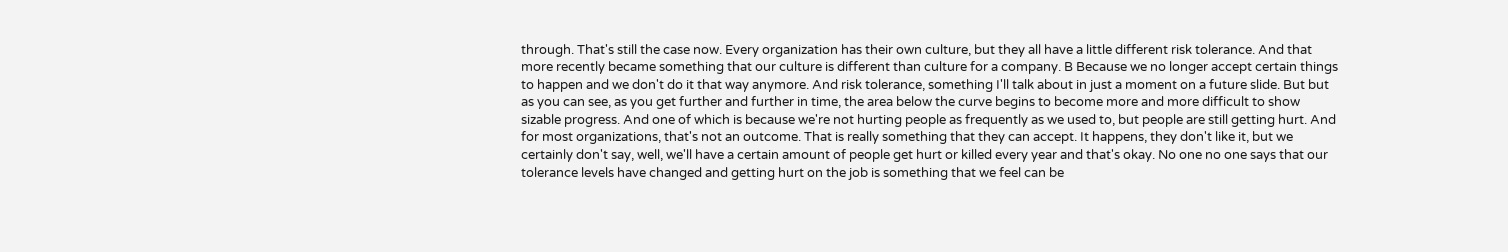through. That's still the case now. Every organization has their own culture, but they all have a little different risk tolerance. And that more recently became something that our culture is different than culture for a company. B Because we no longer accept certain things to happen and we don't do it that way anymore. And risk tolerance, something I'll talk about in just a moment on a future slide. But but as you can see, as you get further and further in time, the area below the curve begins to become more and more difficult to show sizable progress. And one of which is because we're not hurting people as frequently as we used to, but people are still getting hurt. And for most organizations, that's not an outcome. That is really something that they can accept. It happens, they don't like it, but we certainly don't say, well, we'll have a certain amount of people get hurt or killed every year and that's okay. No one no one says that our tolerance levels have changed and getting hurt on the job is something that we feel can be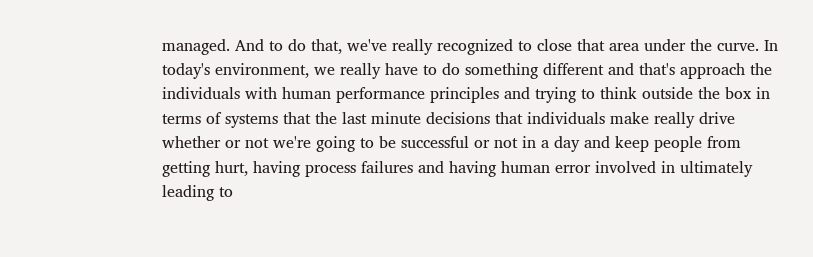managed. And to do that, we've really recognized to close that area under the curve. In today's environment, we really have to do something different and that's approach the individuals with human performance principles and trying to think outside the box in terms of systems that the last minute decisions that individuals make really drive whether or not we're going to be successful or not in a day and keep people from getting hurt, having process failures and having human error involved in ultimately leading to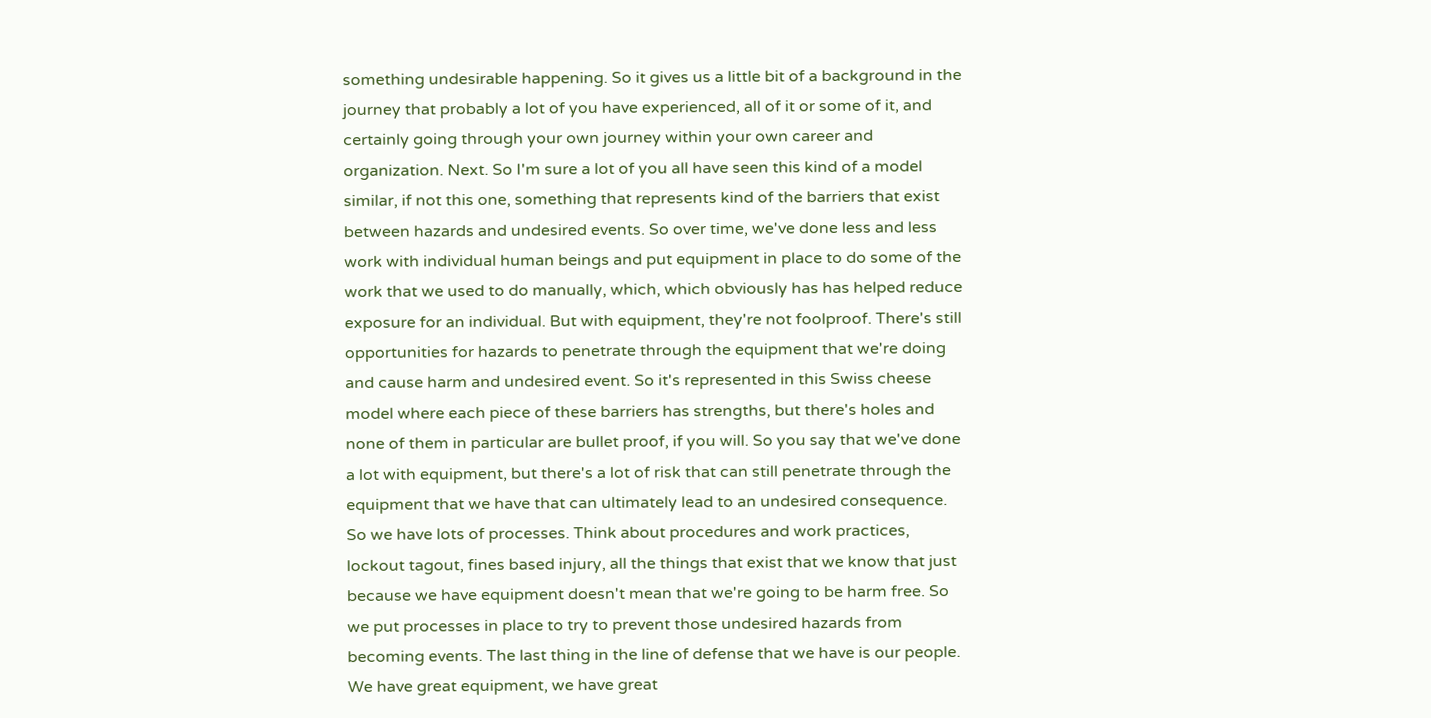something undesirable happening. So it gives us a little bit of a background in the journey that probably a lot of you have experienced, all of it or some of it, and certainly going through your own journey within your own career and organization. Next. So I'm sure a lot of you all have seen this kind of a model similar, if not this one, something that represents kind of the barriers that exist between hazards and undesired events. So over time, we've done less and less work with individual human beings and put equipment in place to do some of the work that we used to do manually, which, which obviously has has helped reduce exposure for an individual. But with equipment, they're not foolproof. There's still opportunities for hazards to penetrate through the equipment that we're doing and cause harm and undesired event. So it's represented in this Swiss cheese model where each piece of these barriers has strengths, but there's holes and none of them in particular are bullet proof, if you will. So you say that we've done a lot with equipment, but there's a lot of risk that can still penetrate through the equipment that we have that can ultimately lead to an undesired consequence. So we have lots of processes. Think about procedures and work practices, lockout tagout, fines based injury, all the things that exist that we know that just because we have equipment doesn't mean that we're going to be harm free. So we put processes in place to try to prevent those undesired hazards from becoming events. The last thing in the line of defense that we have is our people. We have great equipment, we have great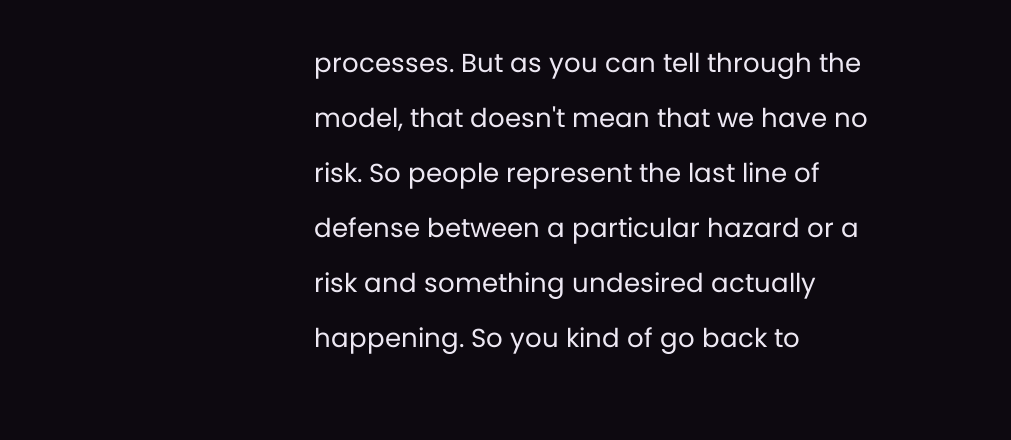processes. But as you can tell through the model, that doesn't mean that we have no risk. So people represent the last line of defense between a particular hazard or a risk and something undesired actually happening. So you kind of go back to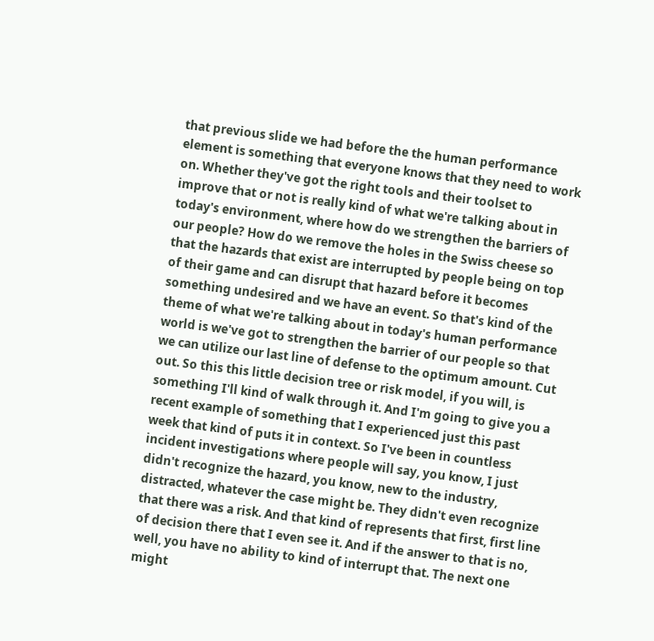that previous slide we had before the the human performance element is something that everyone knows that they need to work on. Whether they've got the right tools and their toolset to improve that or not is really kind of what we're talking about in today's environment, where how do we strengthen the barriers of our people? How do we remove the holes in the Swiss cheese so that the hazards that exist are interrupted by people being on top of their game and can disrupt that hazard before it becomes something undesired and we have an event. So that's kind of the theme of what we're talking about in today's human performance world is we've got to strengthen the barrier of our people so that we can utilize our last line of defense to the optimum amount. Cut out. So this this little decision tree or risk model, if you will, is something I'll kind of walk through it. And I'm going to give you a recent example of something that I experienced just this past week that kind of puts it in context. So I've been in countless incident investigations where people will say, you know, I just didn't recognize the hazard, you know, new to the industry, distracted, whatever the case might be. They didn't even recognize that there was a risk. And that kind of represents that first, first line of decision there that I even see it. And if the answer to that is no, well, you have no ability to kind of interrupt that. The next one might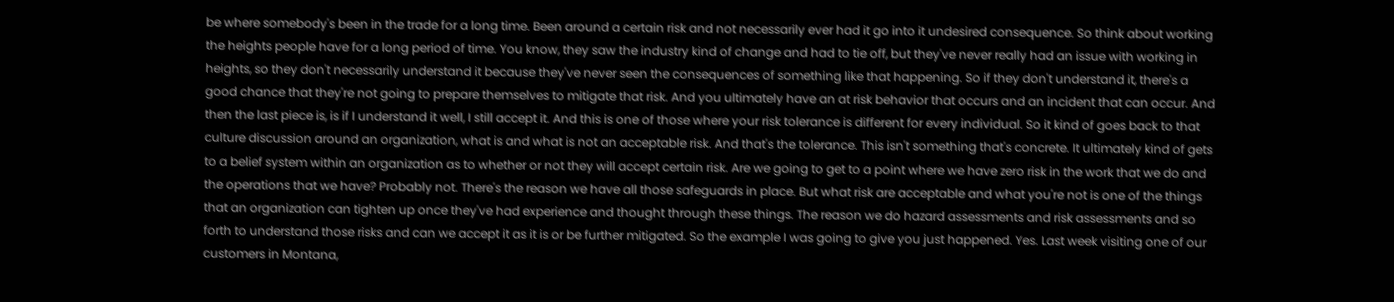be where somebody's been in the trade for a long time. Been around a certain risk and not necessarily ever had it go into it undesired consequence. So think about working the heights people have for a long period of time. You know, they saw the industry kind of change and had to tie off, but they've never really had an issue with working in heights, so they don't necessarily understand it because they've never seen the consequences of something like that happening. So if they don't understand it, there's a good chance that they're not going to prepare themselves to mitigate that risk. And you ultimately have an at risk behavior that occurs and an incident that can occur. And then the last piece is, is if I understand it well, I still accept it. And this is one of those where your risk tolerance is different for every individual. So it kind of goes back to that culture discussion around an organization, what is and what is not an acceptable risk. And that's the tolerance. This isn't something that's concrete. It ultimately kind of gets to a belief system within an organization as to whether or not they will accept certain risk. Are we going to get to a point where we have zero risk in the work that we do and the operations that we have? Probably not. There's the reason we have all those safeguards in place. But what risk are acceptable and what you're not is one of the things that an organization can tighten up once they've had experience and thought through these things. The reason we do hazard assessments and risk assessments and so forth to understand those risks and can we accept it as it is or be further mitigated. So the example I was going to give you just happened. Yes. Last week visiting one of our customers in Montana,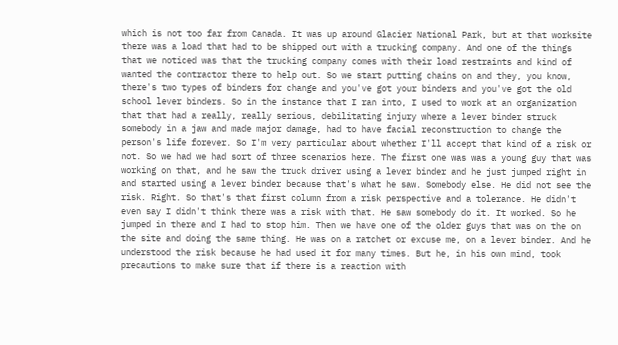which is not too far from Canada. It was up around Glacier National Park, but at that worksite there was a load that had to be shipped out with a trucking company. And one of the things that we noticed was that the trucking company comes with their load restraints and kind of wanted the contractor there to help out. So we start putting chains on and they, you know, there's two types of binders for change and you've got your binders and you've got the old school lever binders. So in the instance that I ran into, I used to work at an organization that that had a really, really serious, debilitating injury where a lever binder struck somebody in a jaw and made major damage, had to have facial reconstruction to change the person's life forever. So I'm very particular about whether I'll accept that kind of a risk or not. So we had we had sort of three scenarios here. The first one was was a young guy that was working on that, and he saw the truck driver using a lever binder and he just jumped right in and started using a lever binder because that's what he saw. Somebody else. He did not see the risk. Right. So that's that first column from a risk perspective and a tolerance. He didn't even say I didn't think there was a risk with that. He saw somebody do it. It worked. So he jumped in there and I had to stop him. Then we have one of the older guys that was on the on the site and doing the same thing. He was on a ratchet or excuse me, on a lever binder. And he understood the risk because he had used it for many times. But he, in his own mind, took precautions to make sure that if there is a reaction with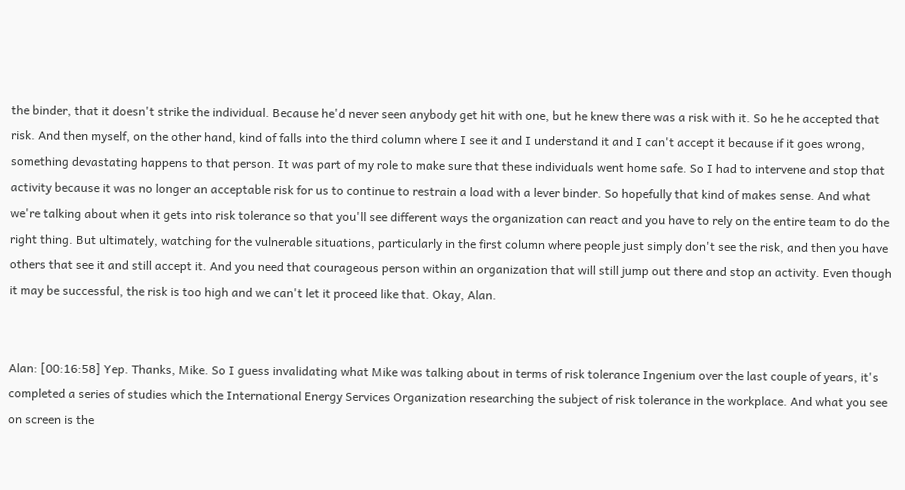the binder, that it doesn't strike the individual. Because he'd never seen anybody get hit with one, but he knew there was a risk with it. So he he accepted that risk. And then myself, on the other hand, kind of falls into the third column where I see it and I understand it and I can't accept it because if it goes wrong, something devastating happens to that person. It was part of my role to make sure that these individuals went home safe. So I had to intervene and stop that activity because it was no longer an acceptable risk for us to continue to restrain a load with a lever binder. So hopefully that kind of makes sense. And what we're talking about when it gets into risk tolerance so that you'll see different ways the organization can react and you have to rely on the entire team to do the right thing. But ultimately, watching for the vulnerable situations, particularly in the first column where people just simply don't see the risk, and then you have others that see it and still accept it. And you need that courageous person within an organization that will still jump out there and stop an activity. Even though it may be successful, the risk is too high and we can't let it proceed like that. Okay, Alan.


Alan: [00:16:58] Yep. Thanks, Mike. So I guess invalidating what Mike was talking about in terms of risk tolerance Ingenium over the last couple of years, it's completed a series of studies which the International Energy Services Organization researching the subject of risk tolerance in the workplace. And what you see on screen is the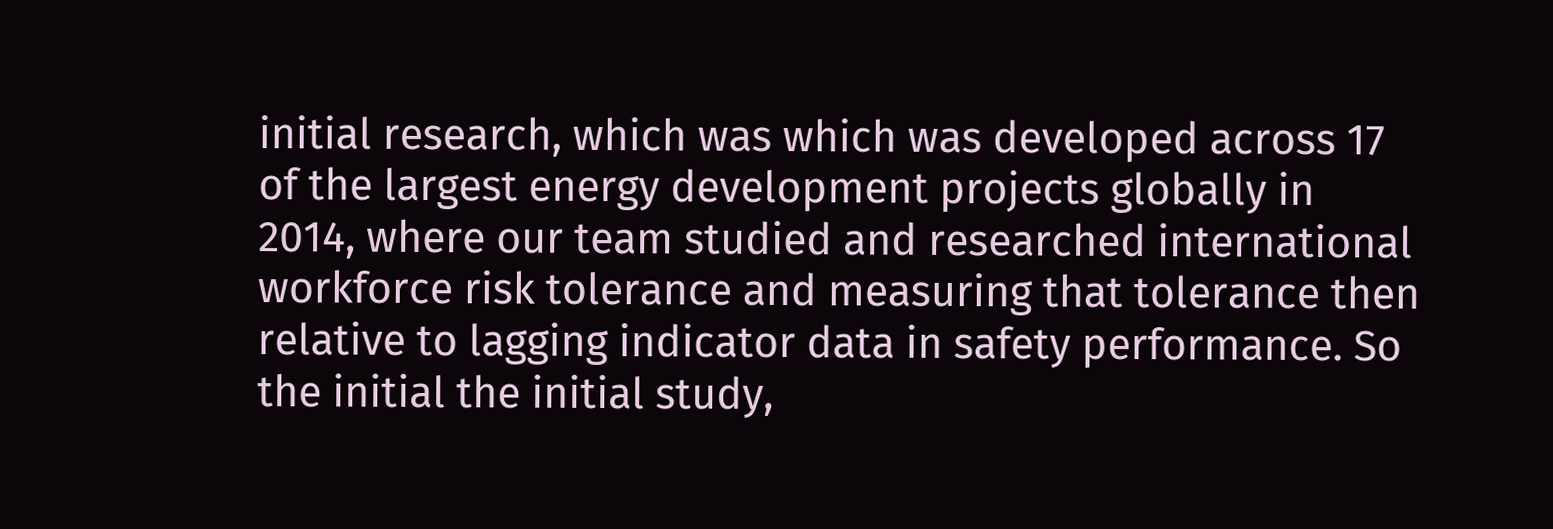initial research, which was which was developed across 17 of the largest energy development projects globally in 2014, where our team studied and researched international workforce risk tolerance and measuring that tolerance then relative to lagging indicator data in safety performance. So the initial the initial study,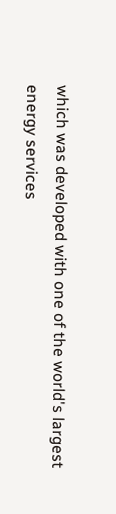which was developed with one of the world's largest energy services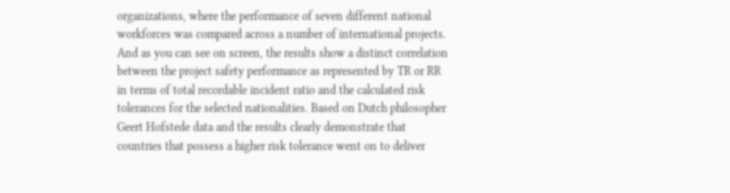organizations, where the performance of seven different national workforces was compared across a number of international projects. And as you can see on screen, the results show a distinct correlation between the project safety performance as represented by TR or RR in terms of total recordable incident ratio and the calculated risk tolerances for the selected nationalities. Based on Dutch philosopher Geert Hofstede data and the results clearly demonstrate that countries that possess a higher risk tolerance went on to deliver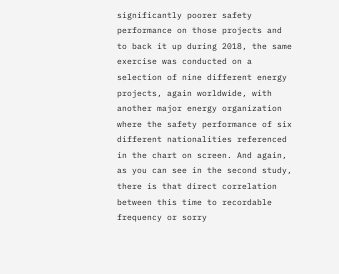significantly poorer safety performance on those projects and to back it up during 2018, the same exercise was conducted on a selection of nine different energy projects, again worldwide, with another major energy organization where the safety performance of six different nationalities referenced in the chart on screen. And again, as you can see in the second study, there is that direct correlation between this time to recordable frequency or sorry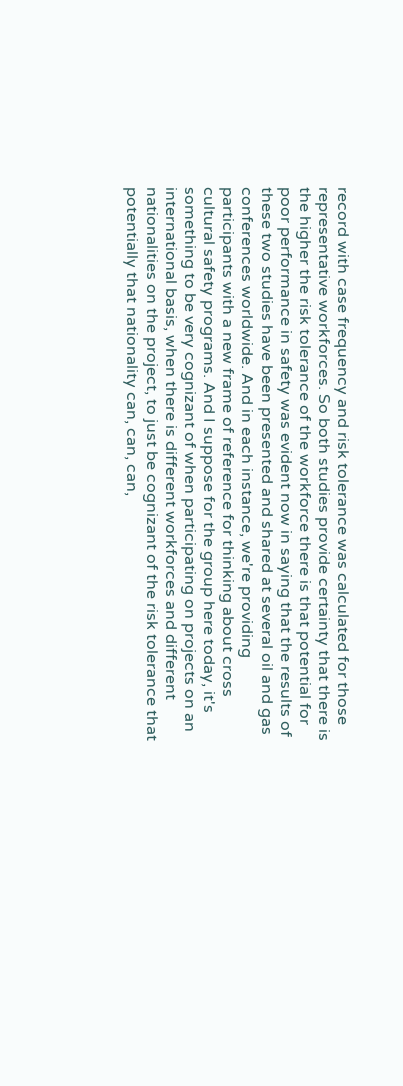record with case frequency and risk tolerance was calculated for those representative workforces. So both studies provide certainty that there is the higher the risk tolerance of the workforce there is that potential for poor performance in safety was evident now in saying that the results of these two studies have been presented and shared at several oil and gas conferences worldwide. And in each instance, we're providing participants with a new frame of reference for thinking about cross cultural safety programs. And I suppose for the group here today, it's something to be very cognizant of when participating on projects on an international basis, when there is different workforces and different nationalities on the project, to just be cognizant of the risk tolerance that potentially that nationality can, can, can,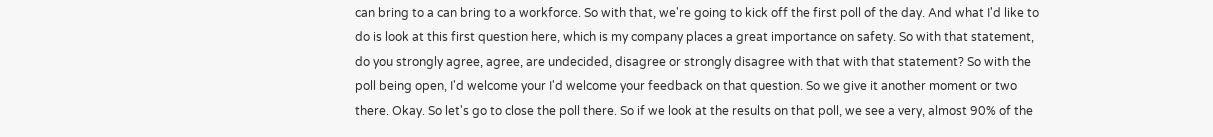can bring to a can bring to a workforce. So with that, we're going to kick off the first poll of the day. And what I'd like to do is look at this first question here, which is my company places a great importance on safety. So with that statement, do you strongly agree, agree, are undecided, disagree or strongly disagree with that with that statement? So with the poll being open, I'd welcome your I'd welcome your feedback on that question. So we give it another moment or two there. Okay. So let's go to close the poll there. So if we look at the results on that poll, we see a very, almost 90% of the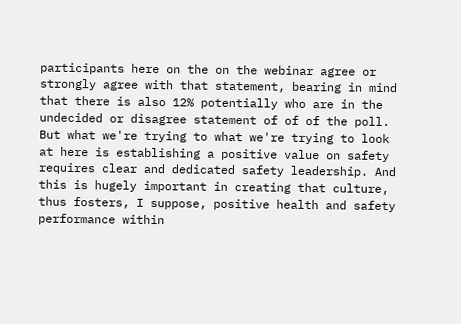participants here on the on the webinar agree or strongly agree with that statement, bearing in mind that there is also 12% potentially who are in the undecided or disagree statement of of of the poll. But what we're trying to what we're trying to look at here is establishing a positive value on safety requires clear and dedicated safety leadership. And this is hugely important in creating that culture, thus fosters, I suppose, positive health and safety performance within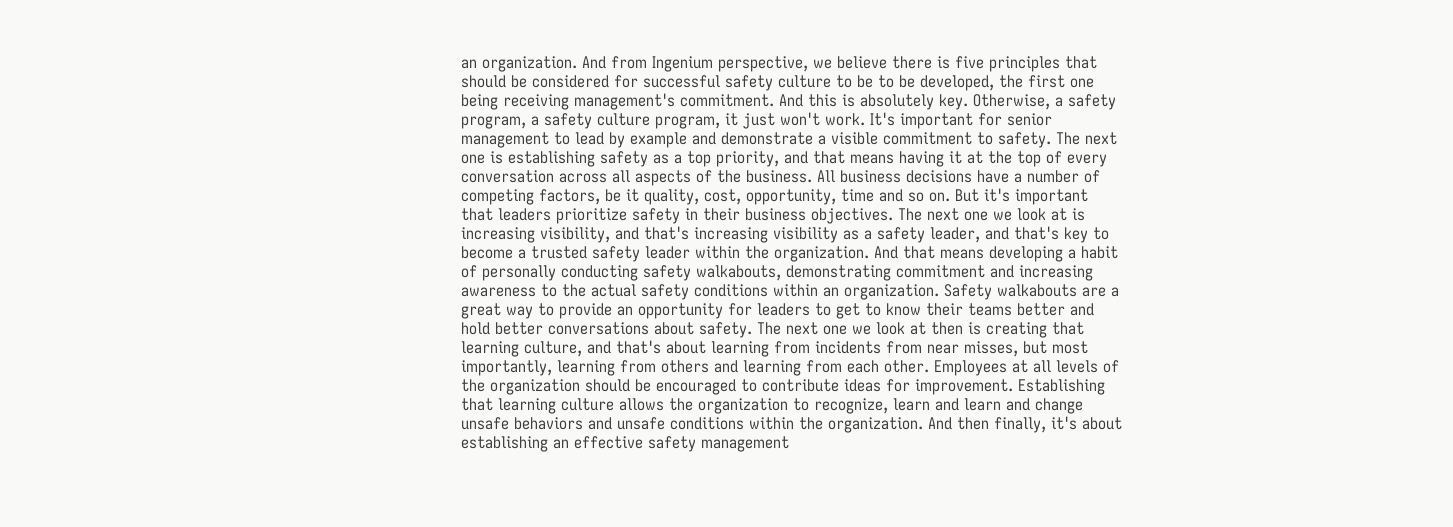an organization. And from Ingenium perspective, we believe there is five principles that should be considered for successful safety culture to be to be developed, the first one being receiving management's commitment. And this is absolutely key. Otherwise, a safety program, a safety culture program, it just won't work. It's important for senior management to lead by example and demonstrate a visible commitment to safety. The next one is establishing safety as a top priority, and that means having it at the top of every conversation across all aspects of the business. All business decisions have a number of competing factors, be it quality, cost, opportunity, time and so on. But it's important that leaders prioritize safety in their business objectives. The next one we look at is increasing visibility, and that's increasing visibility as a safety leader, and that's key to become a trusted safety leader within the organization. And that means developing a habit of personally conducting safety walkabouts, demonstrating commitment and increasing awareness to the actual safety conditions within an organization. Safety walkabouts are a great way to provide an opportunity for leaders to get to know their teams better and hold better conversations about safety. The next one we look at then is creating that learning culture, and that's about learning from incidents from near misses, but most importantly, learning from others and learning from each other. Employees at all levels of the organization should be encouraged to contribute ideas for improvement. Establishing that learning culture allows the organization to recognize, learn and learn and change unsafe behaviors and unsafe conditions within the organization. And then finally, it's about establishing an effective safety management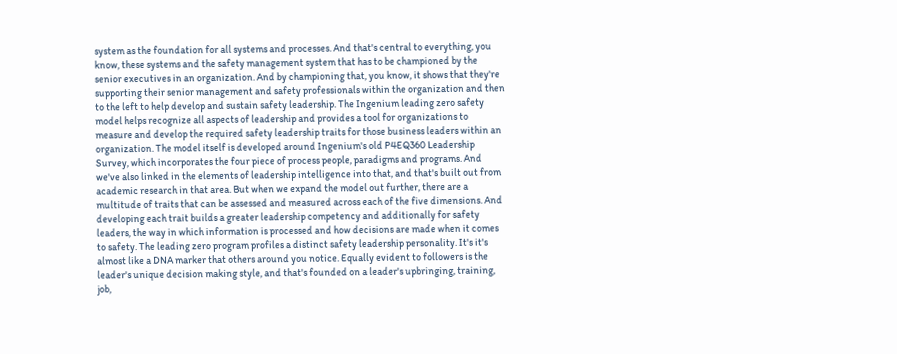system as the foundation for all systems and processes. And that's central to everything, you know, these systems and the safety management system that has to be championed by the senior executives in an organization. And by championing that, you know, it shows that they're supporting their senior management and safety professionals within the organization and then to the left to help develop and sustain safety leadership. The Ingenium leading zero safety model helps recognize all aspects of leadership and provides a tool for organizations to measure and develop the required safety leadership traits for those business leaders within an organization. The model itself is developed around Ingenium's old P4EQ360 Leadership Survey, which incorporates the four piece of process people, paradigms and programs. And we've also linked in the elements of leadership intelligence into that, and that's built out from academic research in that area. But when we expand the model out further, there are a multitude of traits that can be assessed and measured across each of the five dimensions. And developing each trait builds a greater leadership competency and additionally for safety leaders, the way in which information is processed and how decisions are made when it comes to safety. The leading zero program profiles a distinct safety leadership personality. It's it's almost like a DNA marker that others around you notice. Equally evident to followers is the leader's unique decision making style, and that's founded on a leader's upbringing, training, job,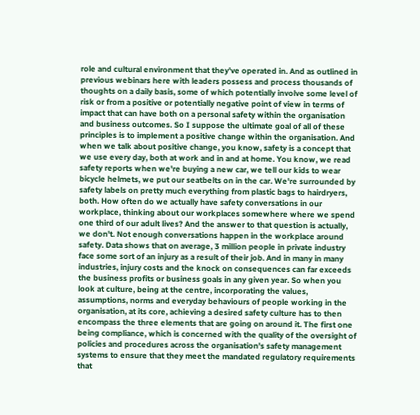role and cultural environment that they've operated in. And as outlined in previous webinars here with leaders possess and process thousands of thoughts on a daily basis, some of which potentially involve some level of risk or from a positive or potentially negative point of view in terms of impact that can have both on a personal safety within the organisation and business outcomes. So I suppose the ultimate goal of all of these principles is to implement a positive change within the organisation. And when we talk about positive change, you know, safety is a concept that we use every day, both at work and in and at home. You know, we read safety reports when we're buying a new car, we tell our kids to wear bicycle helmets, we put our seatbelts on in the car. We're surrounded by safety labels on pretty much everything from plastic bags to hairdryers, both. How often do we actually have safety conversations in our workplace, thinking about our workplaces somewhere where we spend one third of our adult lives? And the answer to that question is actually, we don't. Not enough conversations happen in the workplace around safety. Data shows that on average, 3 million people in private industry face some sort of an injury as a result of their job. And in many in many industries, injury costs and the knock on consequences can far exceeds the business profits or business goals in any given year. So when you look at culture, being at the centre, incorporating the values, assumptions, norms and everyday behaviours of people working in the organisation, at its core, achieving a desired safety culture has to then encompass the three elements that are going on around it. The first one being compliance, which is concerned with the quality of the oversight of policies and procedures across the organisation's safety management systems to ensure that they meet the mandated regulatory requirements that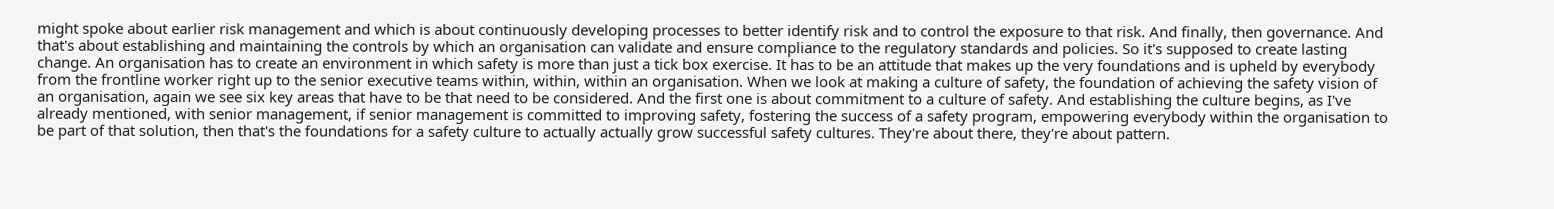might spoke about earlier risk management and which is about continuously developing processes to better identify risk and to control the exposure to that risk. And finally, then governance. And that's about establishing and maintaining the controls by which an organisation can validate and ensure compliance to the regulatory standards and policies. So it's supposed to create lasting change. An organisation has to create an environment in which safety is more than just a tick box exercise. It has to be an attitude that makes up the very foundations and is upheld by everybody from the frontline worker right up to the senior executive teams within, within, within an organisation. When we look at making a culture of safety, the foundation of achieving the safety vision of an organisation, again we see six key areas that have to be that need to be considered. And the first one is about commitment to a culture of safety. And establishing the culture begins, as I've already mentioned, with senior management, if senior management is committed to improving safety, fostering the success of a safety program, empowering everybody within the organisation to be part of that solution, then that's the foundations for a safety culture to actually actually grow successful safety cultures. They're about there, they're about pattern.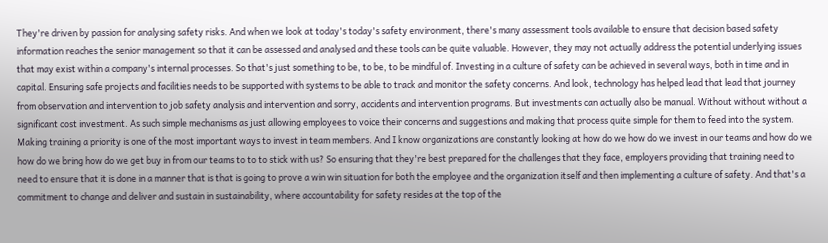They're driven by passion for analysing safety risks. And when we look at today's today's safety environment, there's many assessment tools available to ensure that decision based safety information reaches the senior management so that it can be assessed and analysed and these tools can be quite valuable. However, they may not actually address the potential underlying issues that may exist within a company's internal processes. So that's just something to be, to be, to be mindful of. Investing in a culture of safety can be achieved in several ways, both in time and in capital. Ensuring safe projects and facilities needs to be supported with systems to be able to track and monitor the safety concerns. And look, technology has helped lead that lead that journey from observation and intervention to job safety analysis and intervention and sorry, accidents and intervention programs. But investments can actually also be manual. Without without without a significant cost investment. As such simple mechanisms as just allowing employees to voice their concerns and suggestions and making that process quite simple for them to feed into the system. Making training a priority is one of the most important ways to invest in team members. And I know organizations are constantly looking at how do we how do we invest in our teams and how do we how do we bring how do we get buy in from our teams to to to stick with us? So ensuring that they're best prepared for the challenges that they face, employers providing that training need to need to ensure that it is done in a manner that is that is going to prove a win win situation for both the employee and the organization itself and then implementing a culture of safety. And that's a commitment to change and deliver and sustain in sustainability, where accountability for safety resides at the top of the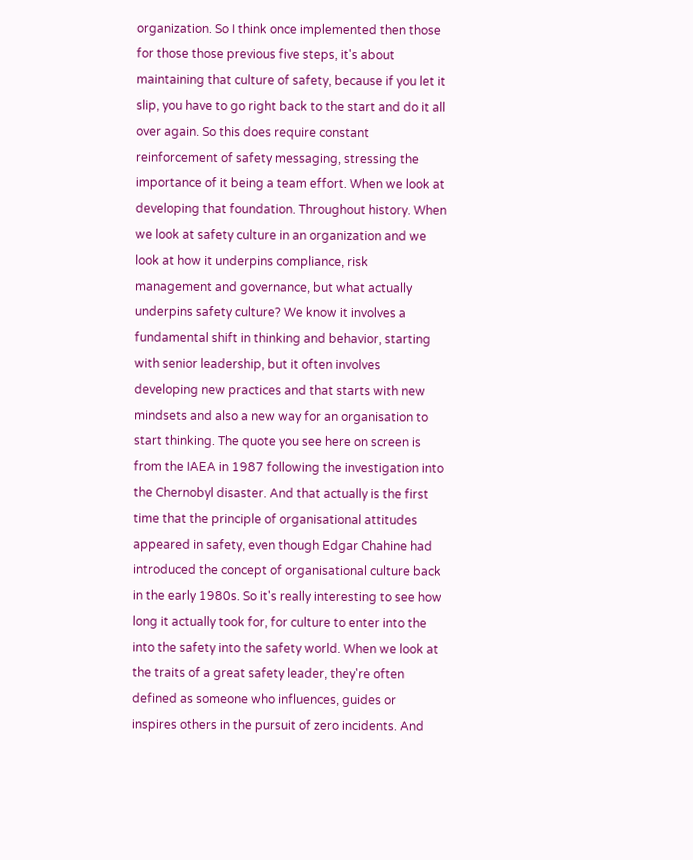organization. So I think once implemented then those for those those previous five steps, it's about maintaining that culture of safety, because if you let it slip, you have to go right back to the start and do it all over again. So this does require constant reinforcement of safety messaging, stressing the importance of it being a team effort. When we look at developing that foundation. Throughout history. When we look at safety culture in an organization and we look at how it underpins compliance, risk management and governance, but what actually underpins safety culture? We know it involves a fundamental shift in thinking and behavior, starting with senior leadership, but it often involves developing new practices and that starts with new mindsets and also a new way for an organisation to start thinking. The quote you see here on screen is from the IAEA in 1987 following the investigation into the Chernobyl disaster. And that actually is the first time that the principle of organisational attitudes appeared in safety, even though Edgar Chahine had introduced the concept of organisational culture back in the early 1980s. So it's really interesting to see how long it actually took for, for culture to enter into the into the safety into the safety world. When we look at the traits of a great safety leader, they're often defined as someone who influences, guides or inspires others in the pursuit of zero incidents. And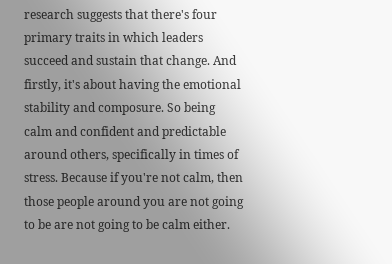research suggests that there's four primary traits in which leaders succeed and sustain that change. And firstly, it's about having the emotional stability and composure. So being calm and confident and predictable around others, specifically in times of stress. Because if you're not calm, then those people around you are not going to be are not going to be calm either.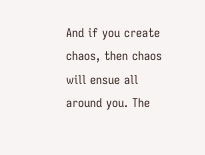And if you create chaos, then chaos will ensue all around you. The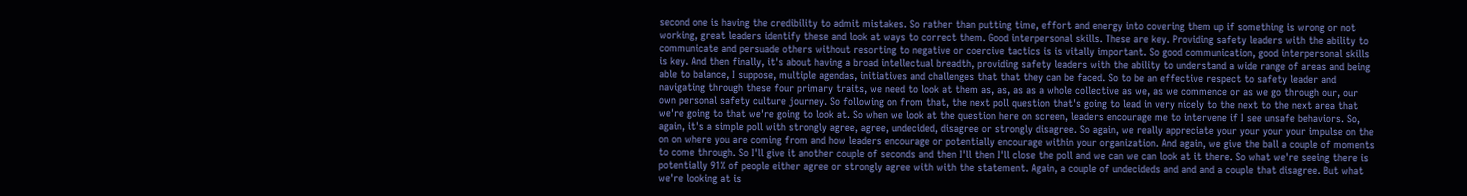second one is having the credibility to admit mistakes. So rather than putting time, effort and energy into covering them up if something is wrong or not working, great leaders identify these and look at ways to correct them. Good interpersonal skills. These are key. Providing safety leaders with the ability to communicate and persuade others without resorting to negative or coercive tactics is is vitally important. So good communication, good interpersonal skills is key. And then finally, it's about having a broad intellectual breadth, providing safety leaders with the ability to understand a wide range of areas and being able to balance, I suppose, multiple agendas, initiatives and challenges that that they can be faced. So to be an effective respect to safety leader and navigating through these four primary traits, we need to look at them as, as, as as a whole collective as we, as we commence or as we go through our, our own personal safety culture journey. So following on from that, the next poll question that's going to lead in very nicely to the next to the next area that we're going to that we're going to look at. So when we look at the question here on screen, leaders encourage me to intervene if I see unsafe behaviors. So, again, it's a simple poll with strongly agree, agree, undecided, disagree or strongly disagree. So again, we really appreciate your your your your impulse on the on on where you are coming from and how leaders encourage or potentially encourage within your organization. And again, we give the ball a couple of moments to come through. So I'll give it another couple of seconds and then I'll then I'll close the poll and we can we can look at it there. So what we're seeing there is potentially 91% of people either agree or strongly agree with with the statement. Again, a couple of undecideds and and and a couple that disagree. But what we're looking at is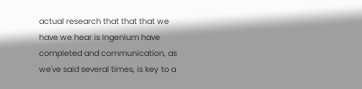actual research that that that we have we hear is Ingenium have completed and communication, as we've said several times, is key to a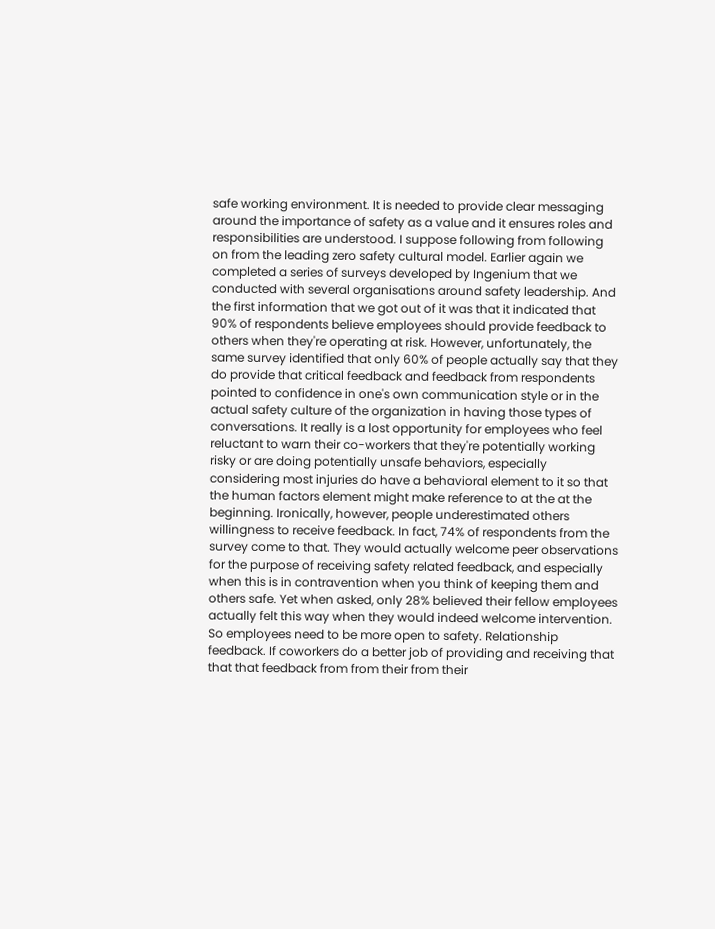safe working environment. It is needed to provide clear messaging around the importance of safety as a value and it ensures roles and responsibilities are understood. I suppose following from following on from the leading zero safety cultural model. Earlier again we completed a series of surveys developed by Ingenium that we conducted with several organisations around safety leadership. And the first information that we got out of it was that it indicated that 90% of respondents believe employees should provide feedback to others when they're operating at risk. However, unfortunately, the same survey identified that only 60% of people actually say that they do provide that critical feedback and feedback from respondents pointed to confidence in one's own communication style or in the actual safety culture of the organization in having those types of conversations. It really is a lost opportunity for employees who feel reluctant to warn their co-workers that they're potentially working risky or are doing potentially unsafe behaviors, especially considering most injuries do have a behavioral element to it so that the human factors element might make reference to at the at the beginning. Ironically, however, people underestimated others willingness to receive feedback. In fact, 74% of respondents from the survey come to that. They would actually welcome peer observations for the purpose of receiving safety related feedback, and especially when this is in contravention when you think of keeping them and others safe. Yet when asked, only 28% believed their fellow employees actually felt this way when they would indeed welcome intervention. So employees need to be more open to safety. Relationship feedback. If coworkers do a better job of providing and receiving that that that feedback from from their from their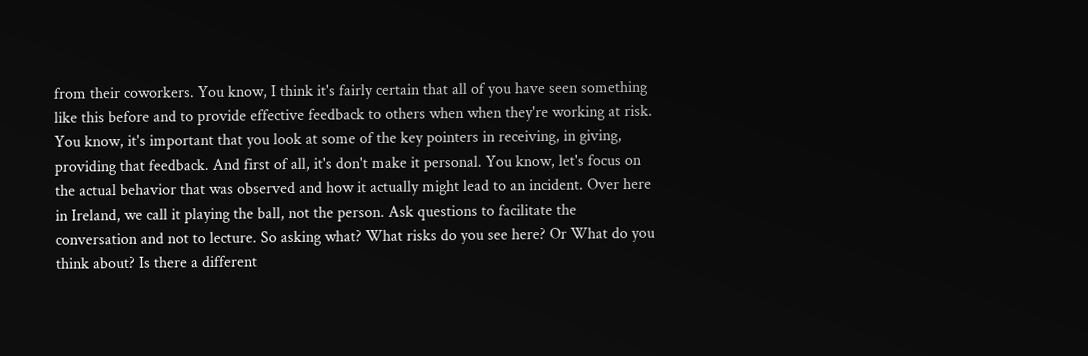from their coworkers. You know, I think it's fairly certain that all of you have seen something like this before and to provide effective feedback to others when when they're working at risk. You know, it's important that you look at some of the key pointers in receiving, in giving, providing that feedback. And first of all, it's don't make it personal. You know, let's focus on the actual behavior that was observed and how it actually might lead to an incident. Over here in Ireland, we call it playing the ball, not the person. Ask questions to facilitate the conversation and not to lecture. So asking what? What risks do you see here? Or What do you think about? Is there a different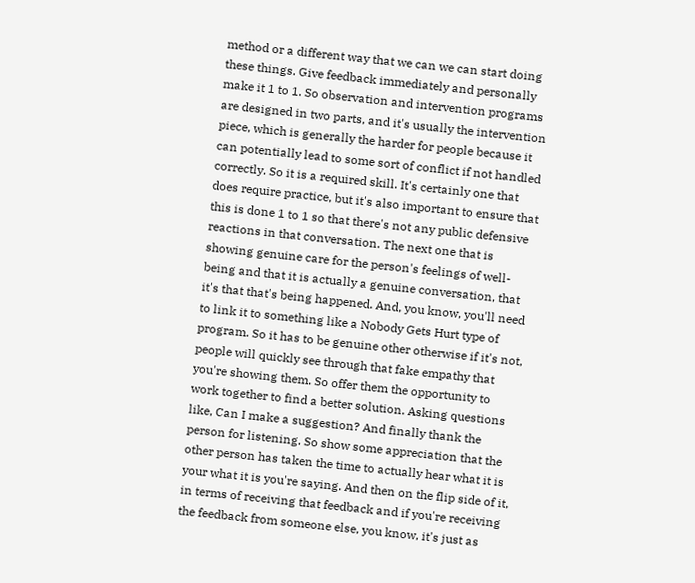method or a different way that we can we can start doing these things. Give feedback immediately and personally make it 1 to 1. So observation and intervention programs are designed in two parts, and it's usually the intervention piece, which is generally the harder for people because it can potentially lead to some sort of conflict if not handled correctly. So it is a required skill. It's certainly one that does require practice, but it's also important to ensure that this is done 1 to 1 so that there's not any public defensive reactions in that conversation. The next one that is showing genuine care for the person's feelings of well-being and that it is actually a genuine conversation, that it's that that's being happened. And, you know, you'll need to link it to something like a Nobody Gets Hurt type of program. So it has to be genuine other otherwise if it's not, people will quickly see through that fake empathy that you're showing them. So offer them the opportunity to work together to find a better solution. Asking questions like, Can I make a suggestion? And finally thank the person for listening. So show some appreciation that the other person has taken the time to actually hear what it is your what it is you're saying. And then on the flip side of it, in terms of receiving that feedback and if you're receiving the feedback from someone else, you know, it's just as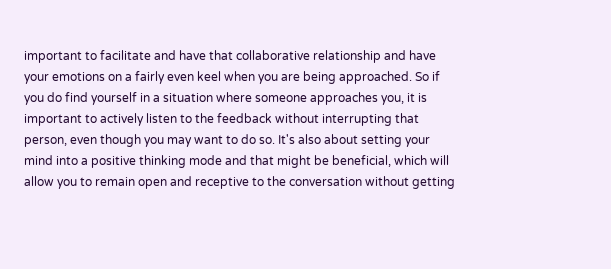important to facilitate and have that collaborative relationship and have your emotions on a fairly even keel when you are being approached. So if you do find yourself in a situation where someone approaches you, it is important to actively listen to the feedback without interrupting that person, even though you may want to do so. It's also about setting your mind into a positive thinking mode and that might be beneficial, which will allow you to remain open and receptive to the conversation without getting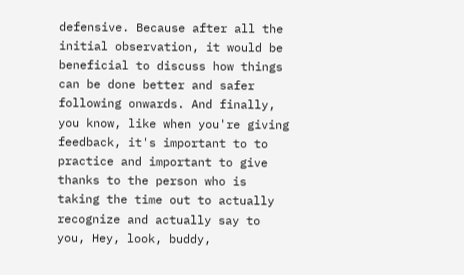defensive. Because after all the initial observation, it would be beneficial to discuss how things can be done better and safer following onwards. And finally, you know, like when you're giving feedback, it's important to to practice and important to give thanks to the person who is taking the time out to actually recognize and actually say to you, Hey, look, buddy,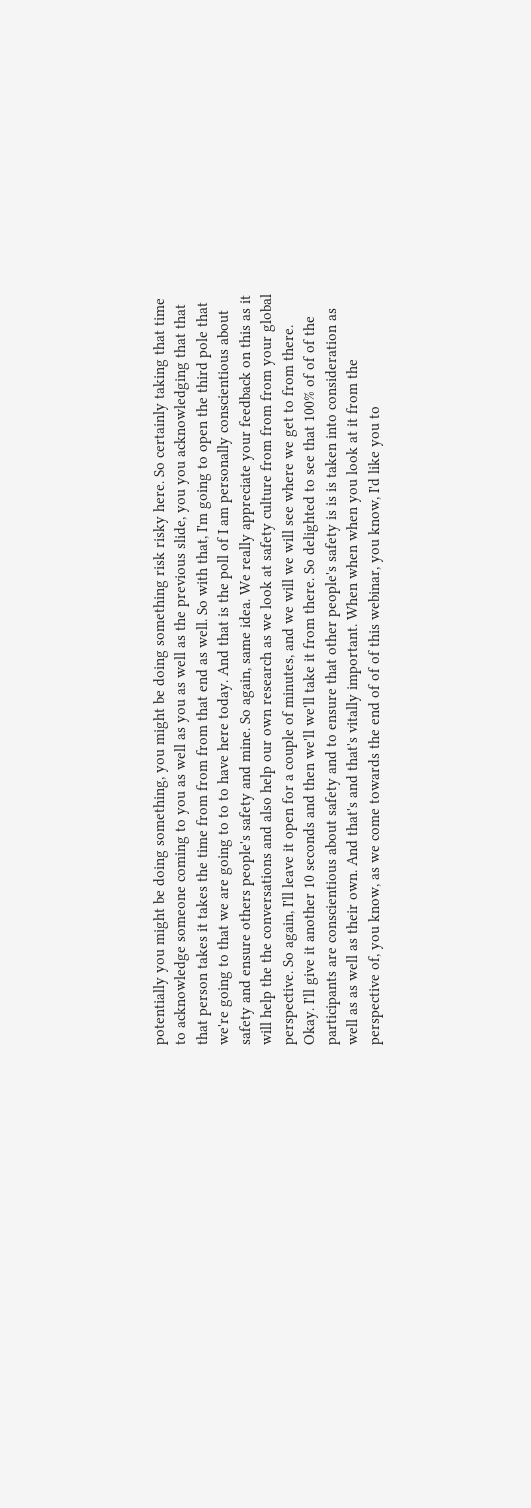potentially you might be doing something, you might be doing something risk risky here. So certainly taking that time to acknowledge someone coming to you as well as you as well as the previous slide, you you acknowledging that that that person takes it takes the time from from from that end as well. So with that, I'm going to open the third pole that we're going to that we are going to to to have here today. And that is the poll of I am personally conscientious about safety and ensure others people's safety and mine. So again, same idea. We really appreciate your feedback on this as it will help the the conversations and also help our own research as we look at safety culture from from from your global perspective. So again, I'll leave it open for a couple of minutes, and we will we will see where we get to from there. Okay. I'll give it another 10 seconds and then we'll we'll take it from there. So delighted to see that 100% of of of the participants are conscientious about safety and to ensure that other people's safety is is is taken into consideration as well as as well as their own. And that's and that's vitally important. When when when you look at it from the perspective of, you know, as we come towards the end of of of this webinar, you know, I'd like you to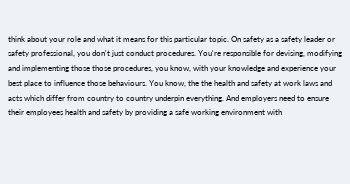think about your role and what it means for this particular topic. On safety as a safety leader or safety professional, you don't just conduct procedures. You're responsible for devising, modifying and implementing those those procedures, you know, with your knowledge and experience your best place to influence those behaviours. You know, the the health and safety at work laws and acts which differ from country to country underpin everything. And employers need to ensure their employees health and safety by providing a safe working environment with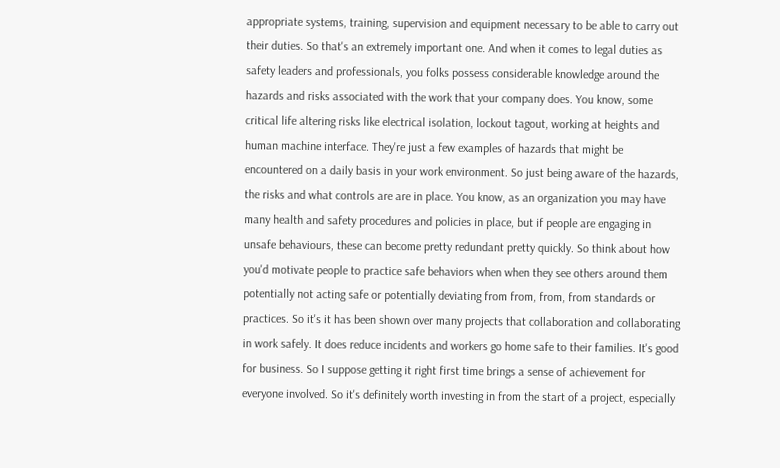appropriate systems, training, supervision and equipment necessary to be able to carry out their duties. So that's an extremely important one. And when it comes to legal duties as safety leaders and professionals, you folks possess considerable knowledge around the hazards and risks associated with the work that your company does. You know, some critical life altering risks like electrical isolation, lockout tagout, working at heights and human machine interface. They're just a few examples of hazards that might be encountered on a daily basis in your work environment. So just being aware of the hazards, the risks and what controls are are in place. You know, as an organization you may have many health and safety procedures and policies in place, but if people are engaging in unsafe behaviours, these can become pretty redundant pretty quickly. So think about how you'd motivate people to practice safe behaviors when when they see others around them potentially not acting safe or potentially deviating from from, from, from standards or practices. So it's it has been shown over many projects that collaboration and collaborating in work safely. It does reduce incidents and workers go home safe to their families. It's good for business. So I suppose getting it right first time brings a sense of achievement for everyone involved. So it's definitely worth investing in from the start of a project, especially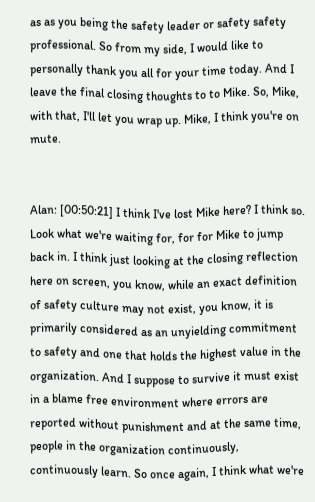as as you being the safety leader or safety safety professional. So from my side, I would like to personally thank you all for your time today. And I leave the final closing thoughts to to Mike. So, Mike, with that, I'll let you wrap up. Mike, I think you're on mute.


Alan: [00:50:21] I think I've lost Mike here? I think so. Look what we're waiting for, for for Mike to jump back in. I think just looking at the closing reflection here on screen, you know, while an exact definition of safety culture may not exist, you know, it is primarily considered as an unyielding commitment to safety and one that holds the highest value in the organization. And I suppose to survive it must exist in a blame free environment where errors are reported without punishment and at the same time, people in the organization continuously, continuously learn. So once again, I think what we're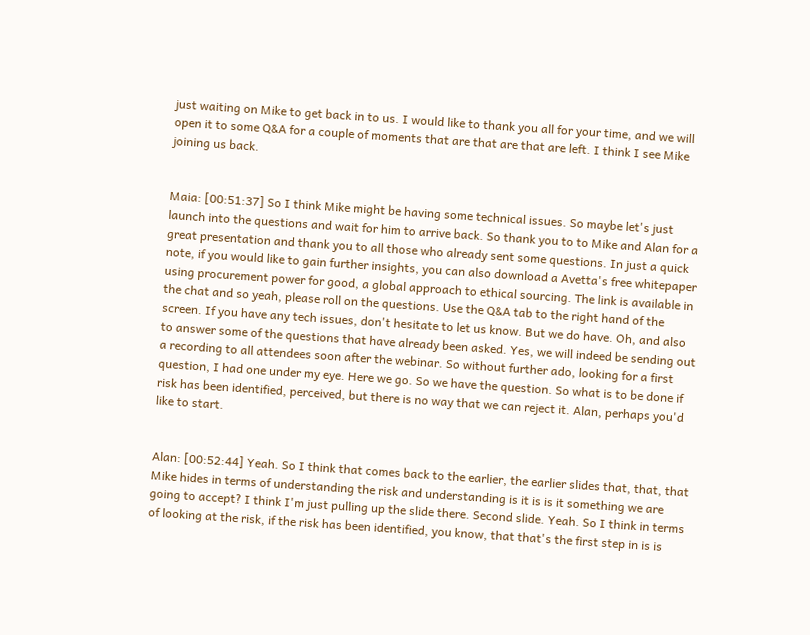just waiting on Mike to get back in to us. I would like to thank you all for your time, and we will open it to some Q&A for a couple of moments that are that are that are left. I think I see Mike joining us back.


Maia: [00:51:37] So I think Mike might be having some technical issues. So maybe let's just launch into the questions and wait for him to arrive back. So thank you to to Mike and Alan for a great presentation and thank you to all those who already sent some questions. In just a quick note, if you would like to gain further insights, you can also download a Avetta's free whitepaper using procurement power for good, a global approach to ethical sourcing. The link is available in the chat and so yeah, please roll on the questions. Use the Q&A tab to the right hand of the screen. If you have any tech issues, don't hesitate to let us know. But we do have. Oh, and also to answer some of the questions that have already been asked. Yes, we will indeed be sending out a recording to all attendees soon after the webinar. So without further ado, looking for a first question, I had one under my eye. Here we go. So we have the question. So what is to be done if risk has been identified, perceived, but there is no way that we can reject it. Alan, perhaps you'd like to start.


Alan: [00:52:44] Yeah. So I think that comes back to the earlier, the earlier slides that, that, that Mike hides in terms of understanding the risk and understanding is it is is it something we are going to accept? I think I'm just pulling up the slide there. Second slide. Yeah. So I think in terms of looking at the risk, if the risk has been identified, you know, that that's the first step in is is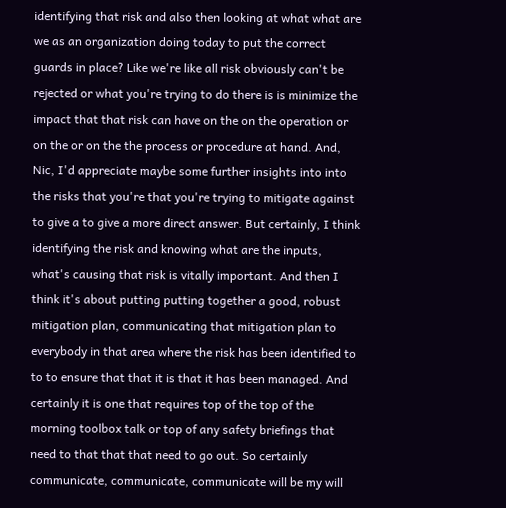identifying that risk and also then looking at what what are we as an organization doing today to put the correct guards in place? Like we're like all risk obviously can't be rejected or what you're trying to do there is is minimize the impact that that risk can have on the on the operation or on the or on the the process or procedure at hand. And, Nic, I'd appreciate maybe some further insights into into the risks that you're that you're trying to mitigate against to give a to give a more direct answer. But certainly, I think identifying the risk and knowing what are the inputs, what's causing that risk is vitally important. And then I think it's about putting putting together a good, robust mitigation plan, communicating that mitigation plan to everybody in that area where the risk has been identified to to to ensure that that it is that it has been managed. And certainly it is one that requires top of the top of the morning toolbox talk or top of any safety briefings that need to that that that need to go out. So certainly communicate, communicate, communicate will be my will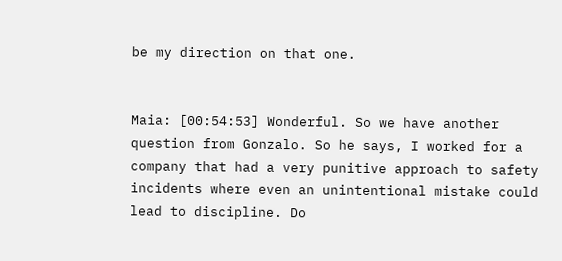be my direction on that one.


Maia: [00:54:53] Wonderful. So we have another question from Gonzalo. So he says, I worked for a company that had a very punitive approach to safety incidents where even an unintentional mistake could lead to discipline. Do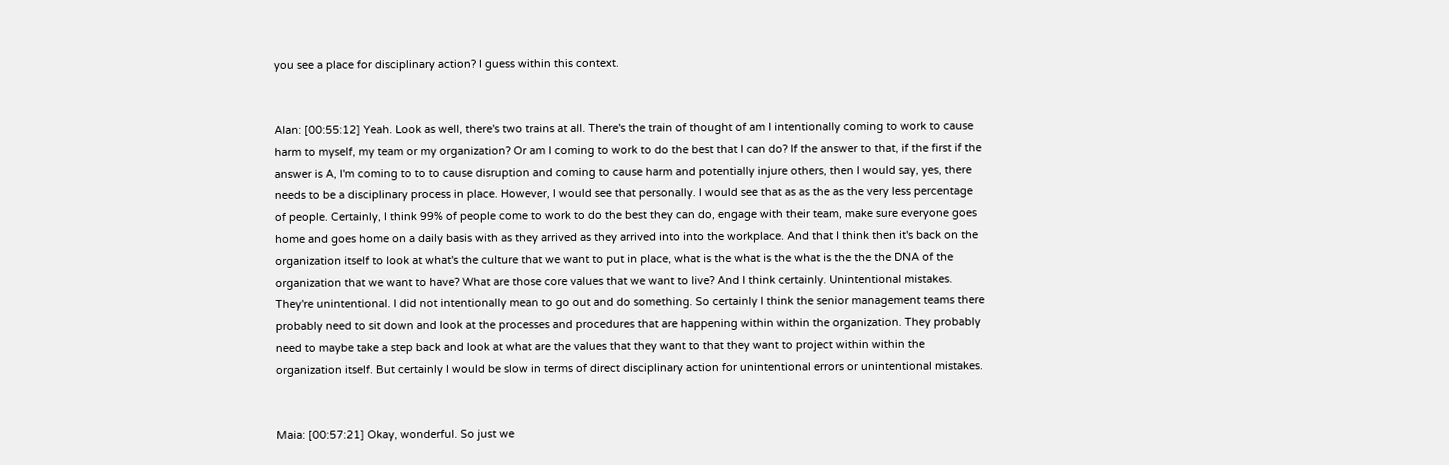you see a place for disciplinary action? I guess within this context.


Alan: [00:55:12] Yeah. Look as well, there's two trains at all. There's the train of thought of am I intentionally coming to work to cause harm to myself, my team or my organization? Or am I coming to work to do the best that I can do? If the answer to that, if the first if the answer is A, I'm coming to to to cause disruption and coming to cause harm and potentially injure others, then I would say, yes, there needs to be a disciplinary process in place. However, I would see that personally. I would see that as as the as the very less percentage of people. Certainly, I think 99% of people come to work to do the best they can do, engage with their team, make sure everyone goes home and goes home on a daily basis with as they arrived as they arrived into into the workplace. And that I think then it's back on the organization itself to look at what's the culture that we want to put in place, what is the what is the what is the the the DNA of the organization that we want to have? What are those core values that we want to live? And I think certainly. Unintentional mistakes. They're unintentional. I did not intentionally mean to go out and do something. So certainly I think the senior management teams there probably need to sit down and look at the processes and procedures that are happening within within the organization. They probably need to maybe take a step back and look at what are the values that they want to that they want to project within within the organization itself. But certainly I would be slow in terms of direct disciplinary action for unintentional errors or unintentional mistakes.


Maia: [00:57:21] Okay, wonderful. So just we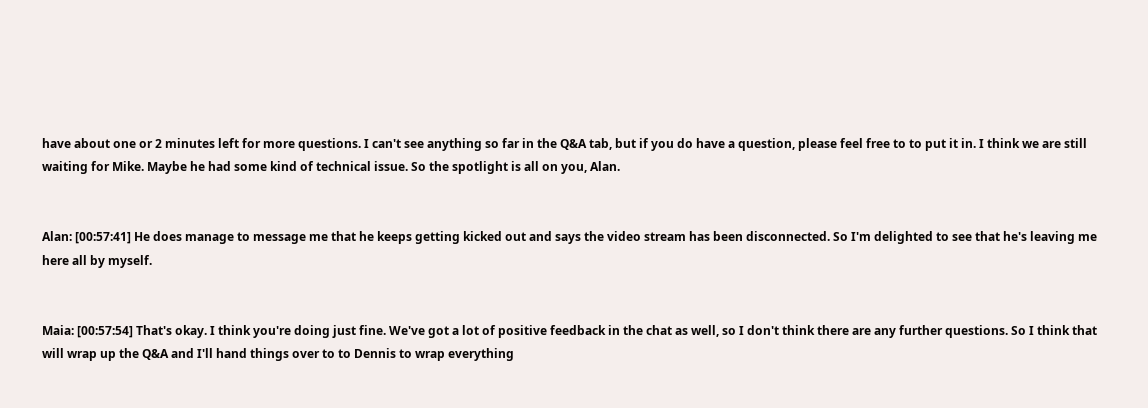have about one or 2 minutes left for more questions. I can't see anything so far in the Q&A tab, but if you do have a question, please feel free to to put it in. I think we are still waiting for Mike. Maybe he had some kind of technical issue. So the spotlight is all on you, Alan.


Alan: [00:57:41] He does manage to message me that he keeps getting kicked out and says the video stream has been disconnected. So I'm delighted to see that he's leaving me here all by myself.


Maia: [00:57:54] That's okay. I think you're doing just fine. We've got a lot of positive feedback in the chat as well, so I don't think there are any further questions. So I think that will wrap up the Q&A and I'll hand things over to to Dennis to wrap everything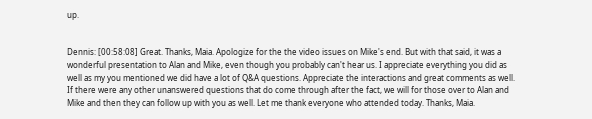up.


Dennis: [00:58:08] Great. Thanks, Maia. Apologize for the the video issues on Mike's end. But with that said, it was a wonderful presentation to Alan and Mike, even though you probably can't hear us. I appreciate everything you did as well as my you mentioned we did have a lot of Q&A questions. Appreciate the interactions and great comments as well. If there were any other unanswered questions that do come through after the fact, we will for those over to Alan and Mike and then they can follow up with you as well. Let me thank everyone who attended today. Thanks, Maia.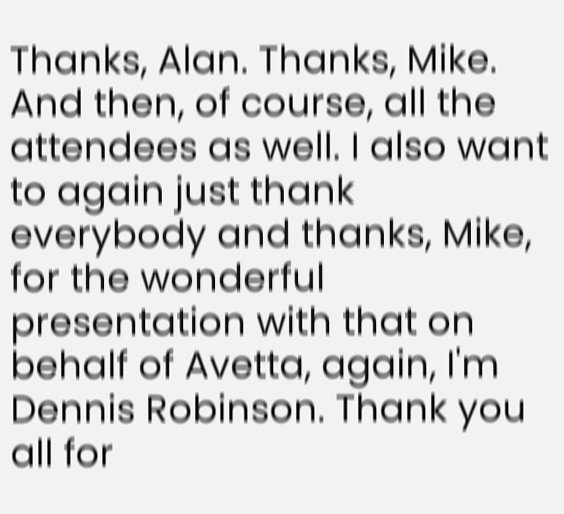Thanks, Alan. Thanks, Mike. And then, of course, all the attendees as well. I also want to again just thank everybody and thanks, Mike, for the wonderful presentation with that on behalf of Avetta, again, I'm Dennis Robinson. Thank you all for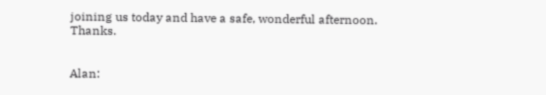joining us today and have a safe, wonderful afternoon. Thanks.


Alan: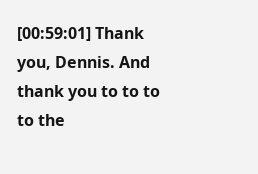[00:59:01] Thank you, Dennis. And thank you to to to to the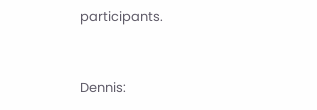participants.


Dennis: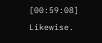[00:59:08] Likewise.